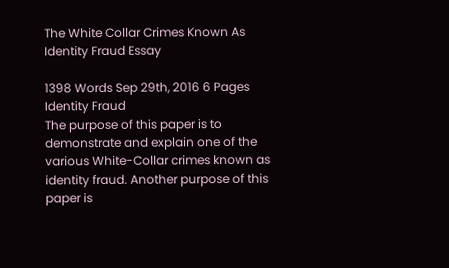The White Collar Crimes Known As Identity Fraud Essay

1398 Words Sep 29th, 2016 6 Pages
Identity Fraud
The purpose of this paper is to demonstrate and explain one of the various White-Collar crimes known as identity fraud. Another purpose of this paper is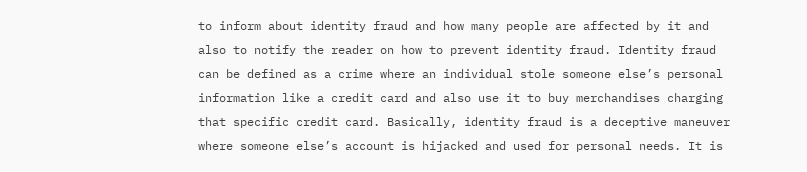to inform about identity fraud and how many people are affected by it and also to notify the reader on how to prevent identity fraud. Identity fraud can be defined as a crime where an individual stole someone else’s personal information like a credit card and also use it to buy merchandises charging that specific credit card. Basically, identity fraud is a deceptive maneuver where someone else’s account is hijacked and used for personal needs. It is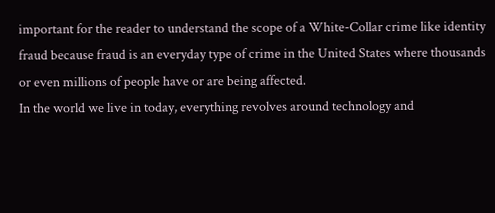important for the reader to understand the scope of a White-Collar crime like identity fraud because fraud is an everyday type of crime in the United States where thousands or even millions of people have or are being affected.
In the world we live in today, everything revolves around technology and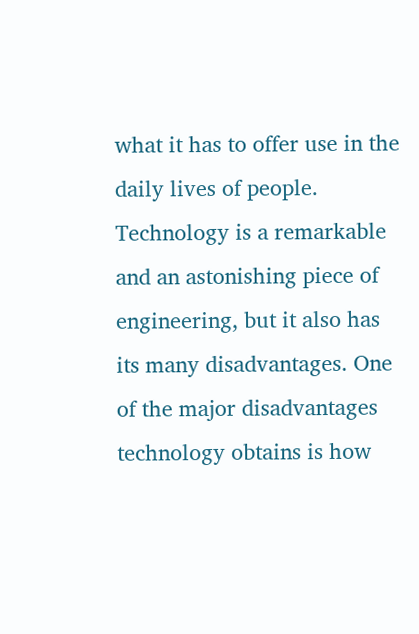what it has to offer use in the daily lives of people. Technology is a remarkable and an astonishing piece of engineering, but it also has its many disadvantages. One of the major disadvantages technology obtains is how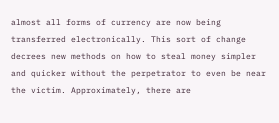almost all forms of currency are now being transferred electronically. This sort of change decrees new methods on how to steal money simpler and quicker without the perpetrator to even be near the victim. Approximately, there are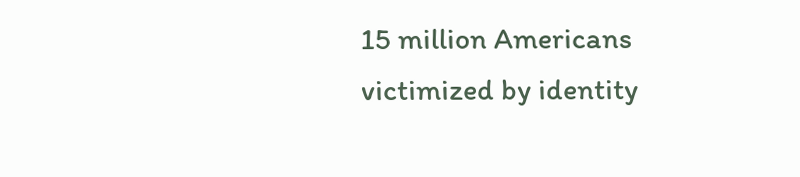15 million Americans victimized by identity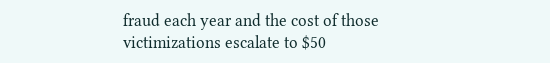fraud each year and the cost of those victimizations escalate to $50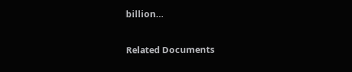billion…

Related Documents